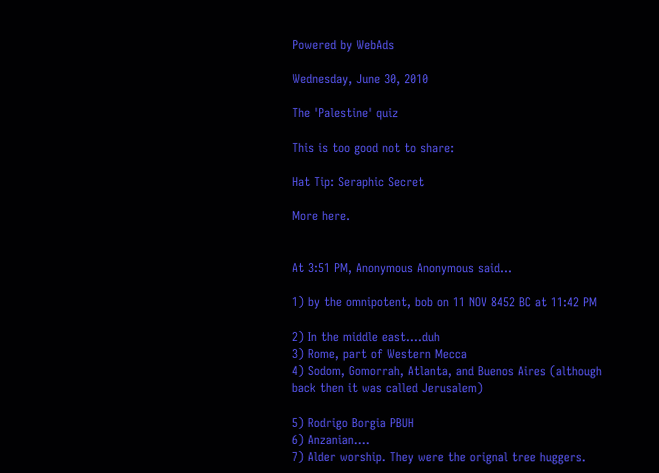Powered by WebAds

Wednesday, June 30, 2010

The 'Palestine' quiz

This is too good not to share:

Hat Tip: Seraphic Secret

More here.


At 3:51 PM, Anonymous Anonymous said...

1) by the omnipotent, bob on 11 NOV 8452 BC at 11:42 PM

2) In the middle east....duh
3) Rome, part of Western Mecca
4) Sodom, Gomorrah, Atlanta, and Buenos Aires (although back then it was called Jerusalem)

5) Rodrigo Borgia PBUH
6) Anzanian....
7) Alder worship. They were the orignal tree huggers.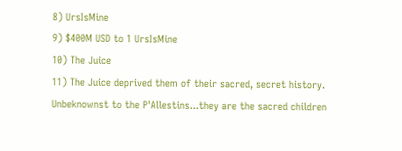8) UrsIsMine
9) $400M USD to 1 UrsIsMine
10) The Juice
11) The Juice deprived them of their sacred, secret history. Unbeknownst to the P'Allestins...they are the sacred children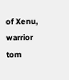of Xenu, warrior tom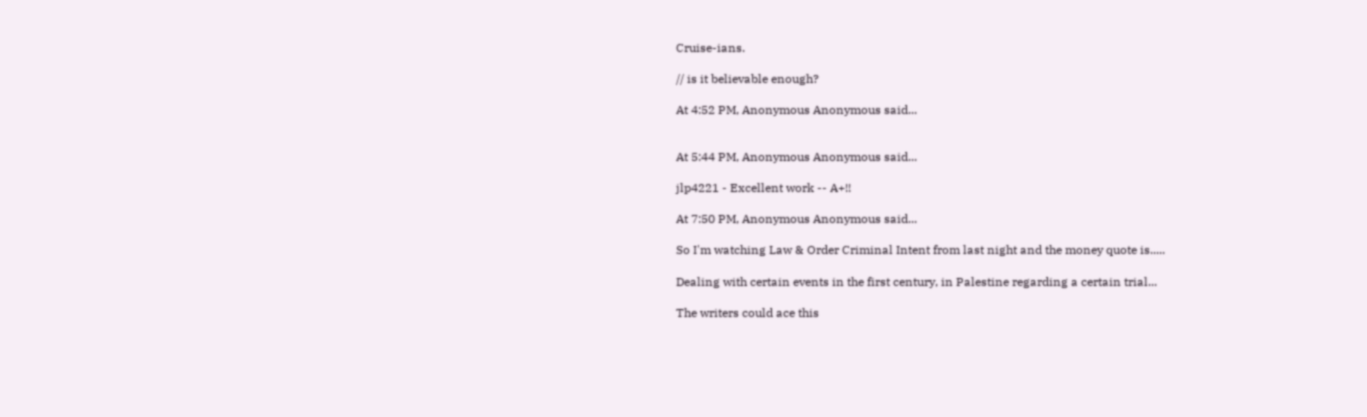Cruise-ians.

// is it believable enough?

At 4:52 PM, Anonymous Anonymous said...


At 5:44 PM, Anonymous Anonymous said...

jlp4221 - Excellent work -- A+!!

At 7:50 PM, Anonymous Anonymous said...

So I'm watching Law & Order Criminal Intent from last night and the money quote is.....

Dealing with certain events in the first century, in Palestine regarding a certain trial...

The writers could ace this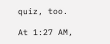quiz, too.

At 1:27 AM,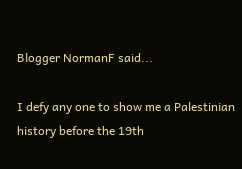Blogger NormanF said...

I defy any one to show me a Palestinian history before the 19th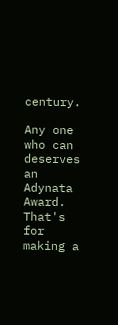century.

Any one who can deserves an Adynata Award. That's for making a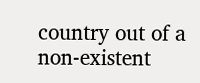country out of a non-existent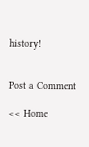history!


Post a Comment

<< Home